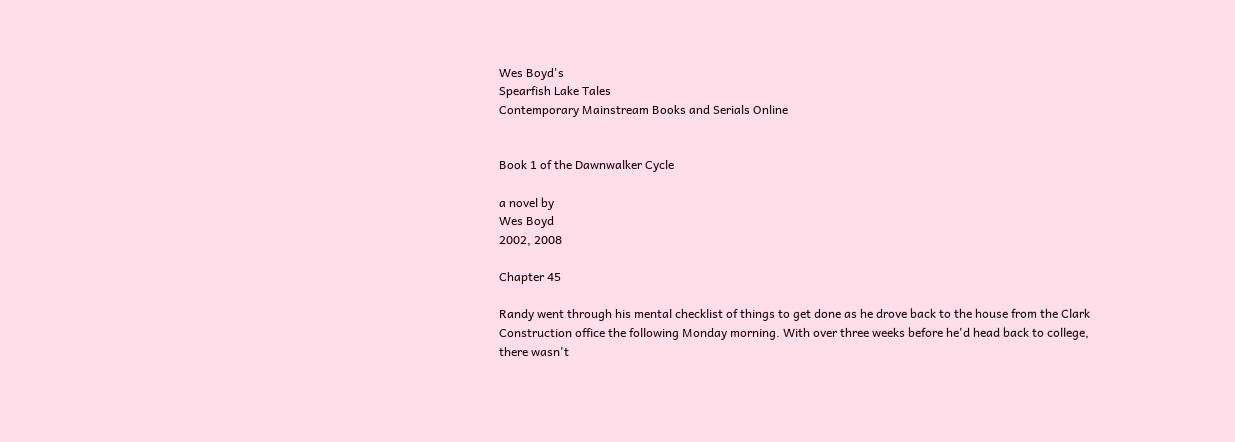Wes Boyd's
Spearfish Lake Tales
Contemporary Mainstream Books and Serials Online


Book 1 of the Dawnwalker Cycle

a novel by
Wes Boyd
2002, 2008

Chapter 45

Randy went through his mental checklist of things to get done as he drove back to the house from the Clark Construction office the following Monday morning. With over three weeks before he'd head back to college, there wasn't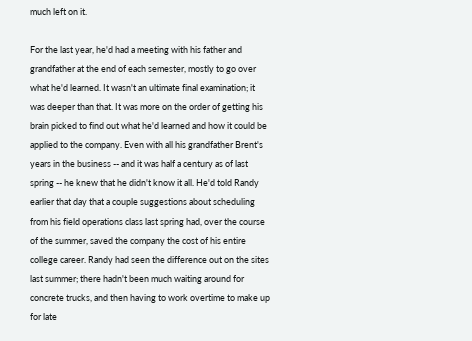much left on it.

For the last year, he'd had a meeting with his father and grandfather at the end of each semester, mostly to go over what he'd learned. It wasn't an ultimate final examination; it was deeper than that. It was more on the order of getting his brain picked to find out what he'd learned and how it could be applied to the company. Even with all his grandfather Brent's years in the business -- and it was half a century as of last spring -- he knew that he didn't know it all. He'd told Randy earlier that day that a couple suggestions about scheduling from his field operations class last spring had, over the course of the summer, saved the company the cost of his entire college career. Randy had seen the difference out on the sites last summer; there hadn't been much waiting around for concrete trucks, and then having to work overtime to make up for late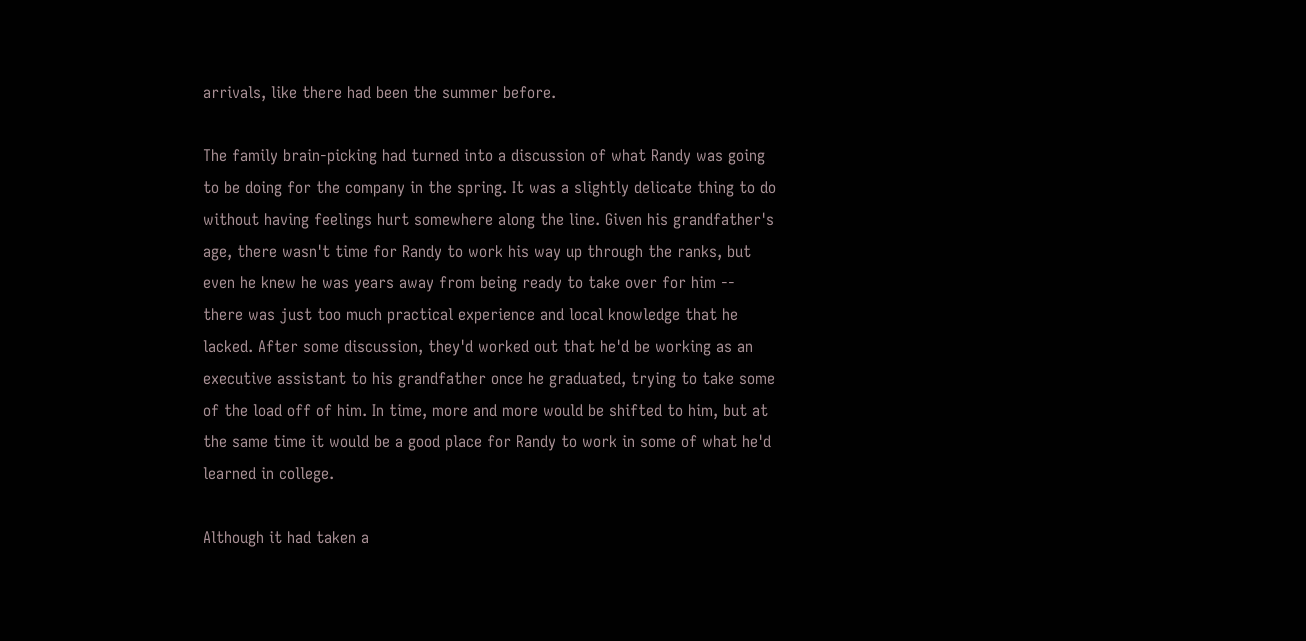arrivals, like there had been the summer before.

The family brain-picking had turned into a discussion of what Randy was going to be doing for the company in the spring. It was a slightly delicate thing to do without having feelings hurt somewhere along the line. Given his grandfather's age, there wasn't time for Randy to work his way up through the ranks, but even he knew he was years away from being ready to take over for him -- there was just too much practical experience and local knowledge that he lacked. After some discussion, they'd worked out that he'd be working as an executive assistant to his grandfather once he graduated, trying to take some of the load off of him. In time, more and more would be shifted to him, but at the same time it would be a good place for Randy to work in some of what he'd learned in college.

Although it had taken a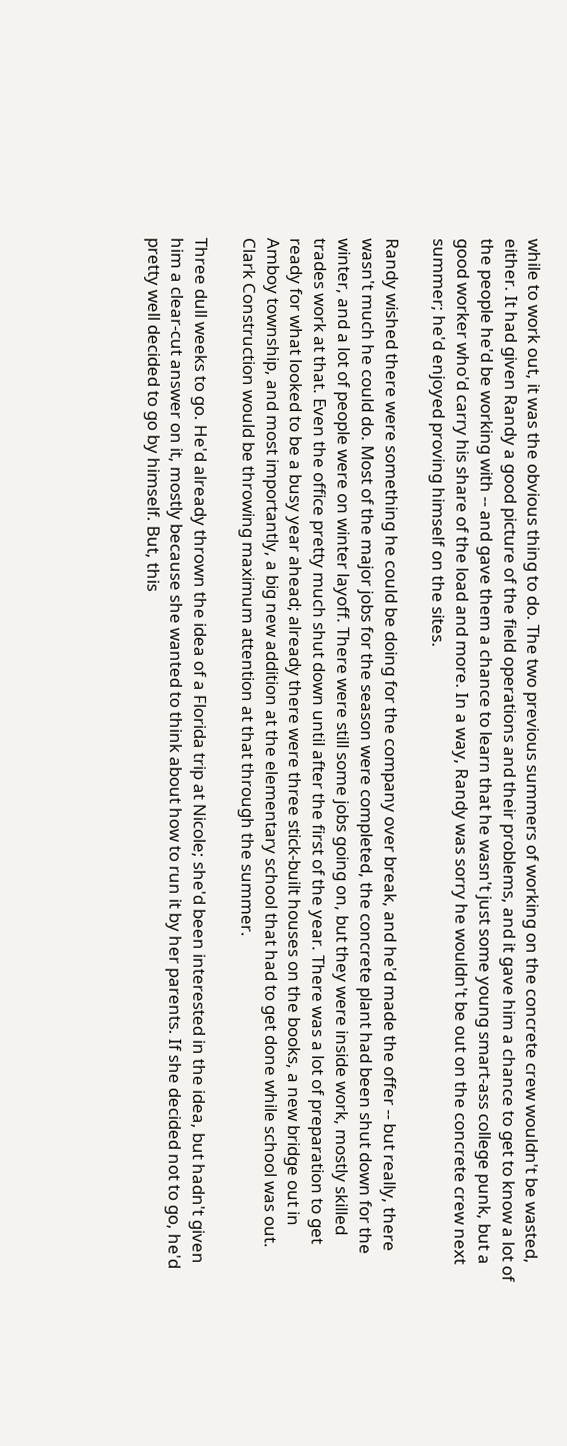while to work out, it was the obvious thing to do. The two previous summers of working on the concrete crew wouldn't be wasted, either. It had given Randy a good picture of the field operations and their problems, and it gave him a chance to get to know a lot of the people he'd be working with -- and gave them a chance to learn that he wasn't just some young smart-ass college punk, but a good worker who'd carry his share of the load and more. In a way, Randy was sorry he wouldn't be out on the concrete crew next summer; he'd enjoyed proving himself on the sites.

Randy wished there were something he could be doing for the company over break, and he'd made the offer -- but really, there wasn't much he could do. Most of the major jobs for the season were completed, the concrete plant had been shut down for the winter, and a lot of people were on winter layoff. There were still some jobs going on, but they were inside work, mostly skilled trades work at that. Even the office pretty much shut down until after the first of the year. There was a lot of preparation to get ready for what looked to be a busy year ahead; already there were three stick-built houses on the books, a new bridge out in Amboy township, and most importantly, a big new addition at the elementary school that had to get done while school was out. Clark Construction would be throwing maximum attention at that through the summer.

Three dull weeks to go. He'd already thrown the idea of a Florida trip at Nicole; she'd been interested in the idea, but hadn't given him a clear-cut answer on it, mostly because she wanted to think about how to run it by her parents. If she decided not to go, he'd pretty well decided to go by himself. But, this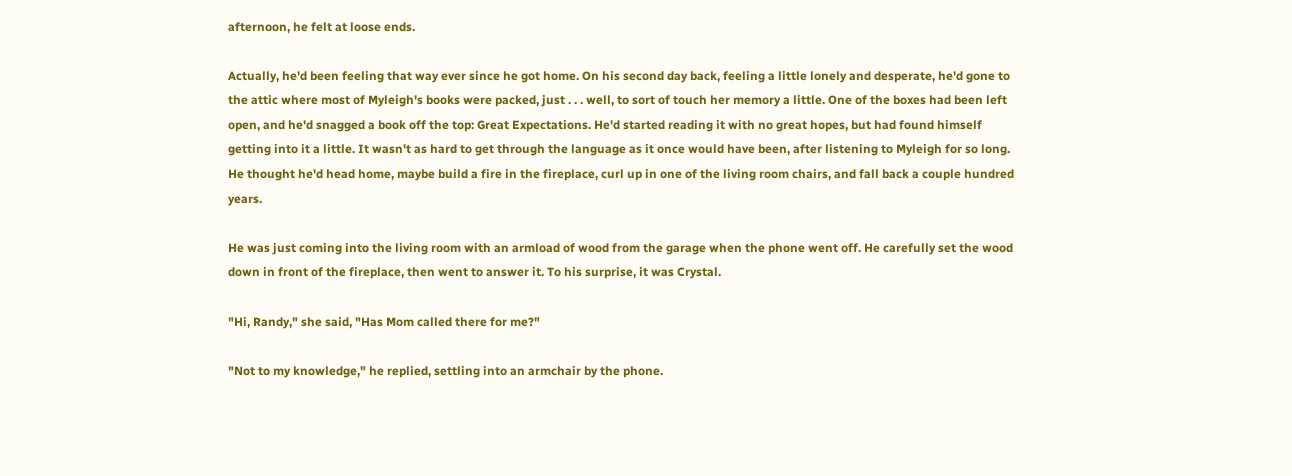afternoon, he felt at loose ends.

Actually, he'd been feeling that way ever since he got home. On his second day back, feeling a little lonely and desperate, he'd gone to the attic where most of Myleigh's books were packed, just . . . well, to sort of touch her memory a little. One of the boxes had been left open, and he'd snagged a book off the top: Great Expectations. He'd started reading it with no great hopes, but had found himself getting into it a little. It wasn't as hard to get through the language as it once would have been, after listening to Myleigh for so long. He thought he'd head home, maybe build a fire in the fireplace, curl up in one of the living room chairs, and fall back a couple hundred years.

He was just coming into the living room with an armload of wood from the garage when the phone went off. He carefully set the wood down in front of the fireplace, then went to answer it. To his surprise, it was Crystal.

"Hi, Randy," she said, "Has Mom called there for me?"

"Not to my knowledge," he replied, settling into an armchair by the phone.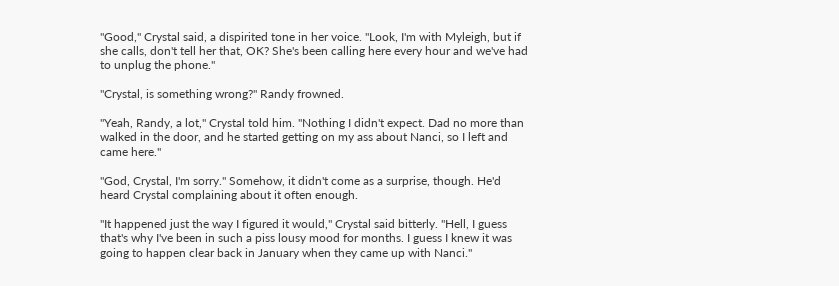"Good," Crystal said, a dispirited tone in her voice. "Look, I'm with Myleigh, but if she calls, don't tell her that, OK? She's been calling here every hour and we've had to unplug the phone."

"Crystal, is something wrong?" Randy frowned.

"Yeah, Randy, a lot," Crystal told him. "Nothing I didn't expect. Dad no more than walked in the door, and he started getting on my ass about Nanci, so I left and came here."

"God, Crystal, I'm sorry." Somehow, it didn't come as a surprise, though. He'd heard Crystal complaining about it often enough.

"It happened just the way I figured it would," Crystal said bitterly. "Hell, I guess that's why I've been in such a piss lousy mood for months. I guess I knew it was going to happen clear back in January when they came up with Nanci."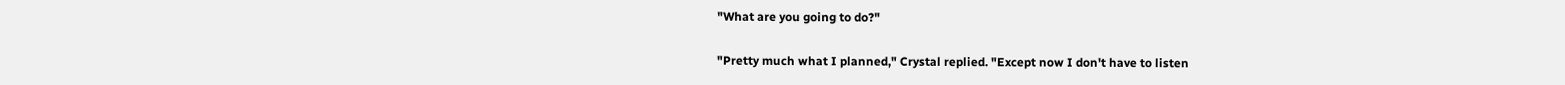"What are you going to do?"

"Pretty much what I planned," Crystal replied. "Except now I don't have to listen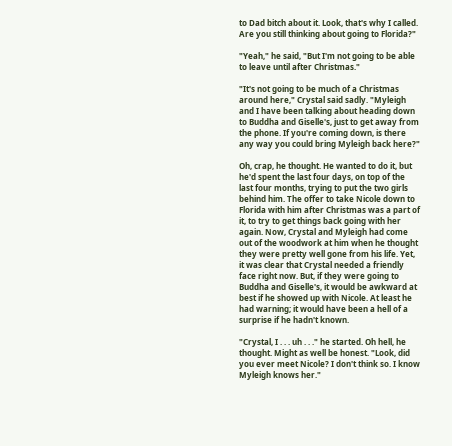to Dad bitch about it. Look, that's why I called. Are you still thinking about going to Florida?"

"Yeah," he said, "But I'm not going to be able to leave until after Christmas."

"It's not going to be much of a Christmas around here," Crystal said sadly. "Myleigh and I have been talking about heading down to Buddha and Giselle's, just to get away from the phone. If you're coming down, is there any way you could bring Myleigh back here?"

Oh, crap, he thought. He wanted to do it, but he'd spent the last four days, on top of the last four months, trying to put the two girls behind him. The offer to take Nicole down to Florida with him after Christmas was a part of it, to try to get things back going with her again. Now, Crystal and Myleigh had come out of the woodwork at him when he thought they were pretty well gone from his life. Yet, it was clear that Crystal needed a friendly face right now. But, if they were going to Buddha and Giselle's, it would be awkward at best if he showed up with Nicole. At least he had warning; it would have been a hell of a surprise if he hadn't known.

"Crystal, I . . . uh . . ." he started. Oh hell, he thought. Might as well be honest. "Look, did you ever meet Nicole? I don't think so. I know Myleigh knows her."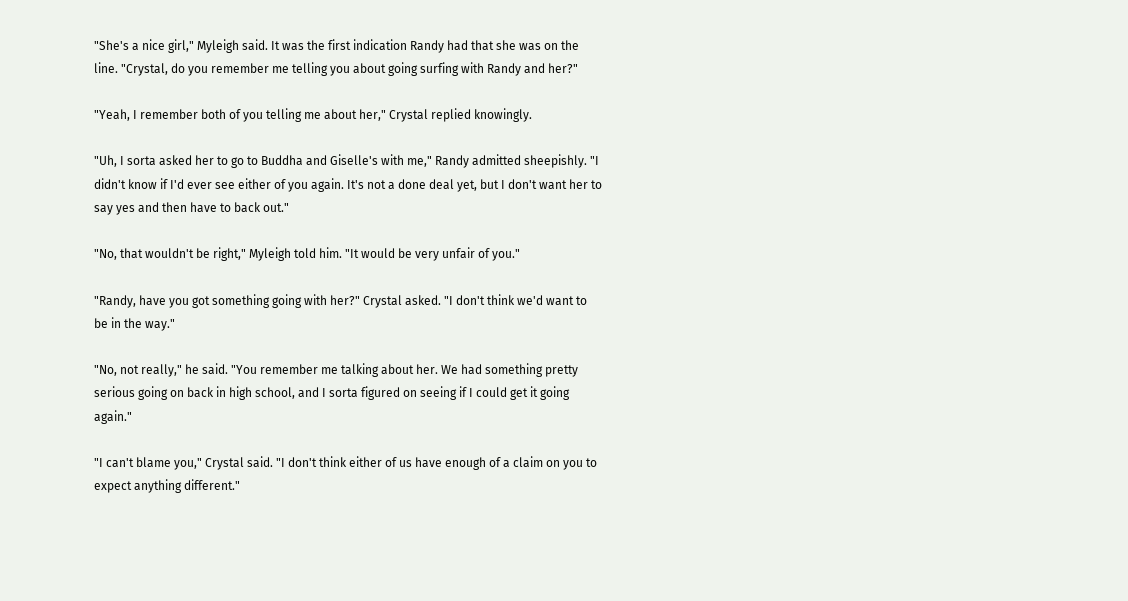"She's a nice girl," Myleigh said. It was the first indication Randy had that she was on the line. "Crystal, do you remember me telling you about going surfing with Randy and her?"

"Yeah, I remember both of you telling me about her," Crystal replied knowingly.

"Uh, I sorta asked her to go to Buddha and Giselle's with me," Randy admitted sheepishly. "I didn't know if I'd ever see either of you again. It's not a done deal yet, but I don't want her to say yes and then have to back out."

"No, that wouldn't be right," Myleigh told him. "It would be very unfair of you."

"Randy, have you got something going with her?" Crystal asked. "I don't think we'd want to be in the way."

"No, not really," he said. "You remember me talking about her. We had something pretty serious going on back in high school, and I sorta figured on seeing if I could get it going again."

"I can't blame you," Crystal said. "I don't think either of us have enough of a claim on you to expect anything different."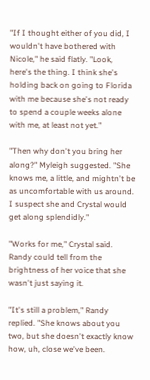"If I thought either of you did, I wouldn't have bothered with Nicole," he said flatly. "Look, here's the thing. I think she's holding back on going to Florida with me because she's not ready to spend a couple weeks alone with me, at least not yet."

"Then why don't you bring her along?" Myleigh suggested. "She knows me, a little, and mightn't be as uncomfortable with us around. I suspect she and Crystal would get along splendidly."

"Works for me," Crystal said. Randy could tell from the brightness of her voice that she wasn't just saying it.

"It's still a problem," Randy replied. "She knows about you two, but she doesn't exactly know how, uh, close we've been.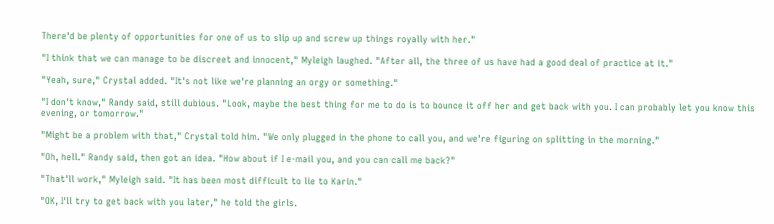There'd be plenty of opportunities for one of us to slip up and screw up things royally with her."

"I think that we can manage to be discreet and innocent," Myleigh laughed. "After all, the three of us have had a good deal of practice at it."

"Yeah, sure," Crystal added. "It's not like we're planning an orgy or something."

"I don't know," Randy said, still dubious. "Look, maybe the best thing for me to do is to bounce it off her and get back with you. I can probably let you know this evening, or tomorrow."

"Might be a problem with that," Crystal told him. "We only plugged in the phone to call you, and we're figuring on splitting in the morning."

"Oh, hell." Randy said, then got an idea. "How about if I e-mail you, and you can call me back?"

"That'll work," Myleigh said. "It has been most difficult to lie to Karin."

"OK, I'll try to get back with you later," he told the girls.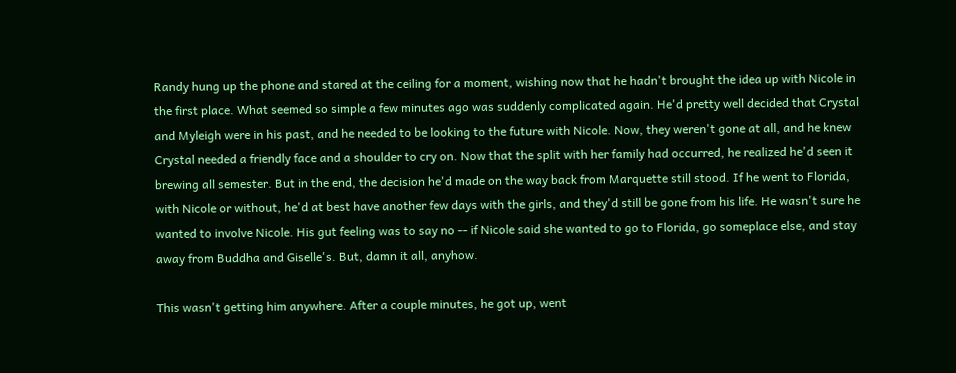Randy hung up the phone and stared at the ceiling for a moment, wishing now that he hadn't brought the idea up with Nicole in the first place. What seemed so simple a few minutes ago was suddenly complicated again. He'd pretty well decided that Crystal and Myleigh were in his past, and he needed to be looking to the future with Nicole. Now, they weren't gone at all, and he knew Crystal needed a friendly face and a shoulder to cry on. Now that the split with her family had occurred, he realized he'd seen it brewing all semester. But in the end, the decision he'd made on the way back from Marquette still stood. If he went to Florida, with Nicole or without, he'd at best have another few days with the girls, and they'd still be gone from his life. He wasn't sure he wanted to involve Nicole. His gut feeling was to say no -- if Nicole said she wanted to go to Florida, go someplace else, and stay away from Buddha and Giselle's. But, damn it all, anyhow.

This wasn't getting him anywhere. After a couple minutes, he got up, went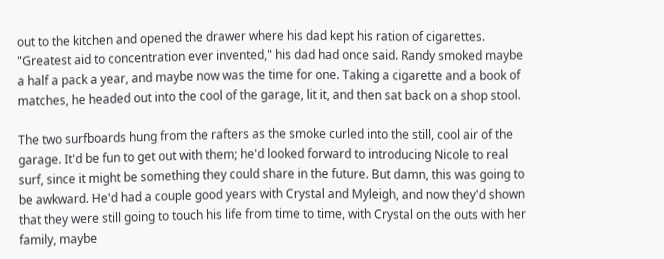out to the kitchen and opened the drawer where his dad kept his ration of cigarettes. "Greatest aid to concentration ever invented," his dad had once said. Randy smoked maybe a half a pack a year, and maybe now was the time for one. Taking a cigarette and a book of matches, he headed out into the cool of the garage, lit it, and then sat back on a shop stool.

The two surfboards hung from the rafters as the smoke curled into the still, cool air of the garage. It'd be fun to get out with them; he'd looked forward to introducing Nicole to real surf, since it might be something they could share in the future. But damn, this was going to be awkward. He'd had a couple good years with Crystal and Myleigh, and now they'd shown that they were still going to touch his life from time to time, with Crystal on the outs with her family, maybe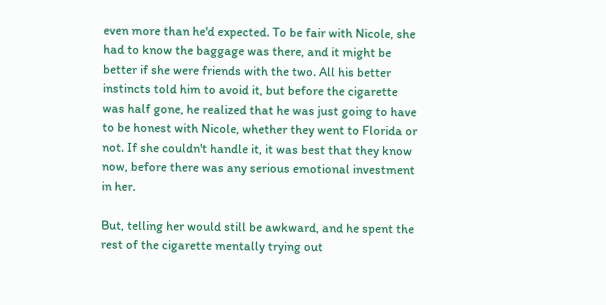even more than he'd expected. To be fair with Nicole, she had to know the baggage was there, and it might be better if she were friends with the two. All his better instincts told him to avoid it, but before the cigarette was half gone, he realized that he was just going to have to be honest with Nicole, whether they went to Florida or not. If she couldn't handle it, it was best that they know now, before there was any serious emotional investment in her.

But, telling her would still be awkward, and he spent the rest of the cigarette mentally trying out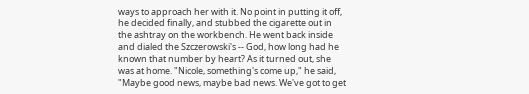ways to approach her with it. No point in putting it off, he decided finally, and stubbed the cigarette out in the ashtray on the workbench. He went back inside and dialed the Szczerowski's -- God, how long had he known that number by heart? As it turned out, she was at home. "Nicole, something's come up," he said, "Maybe good news, maybe bad news. We've got to get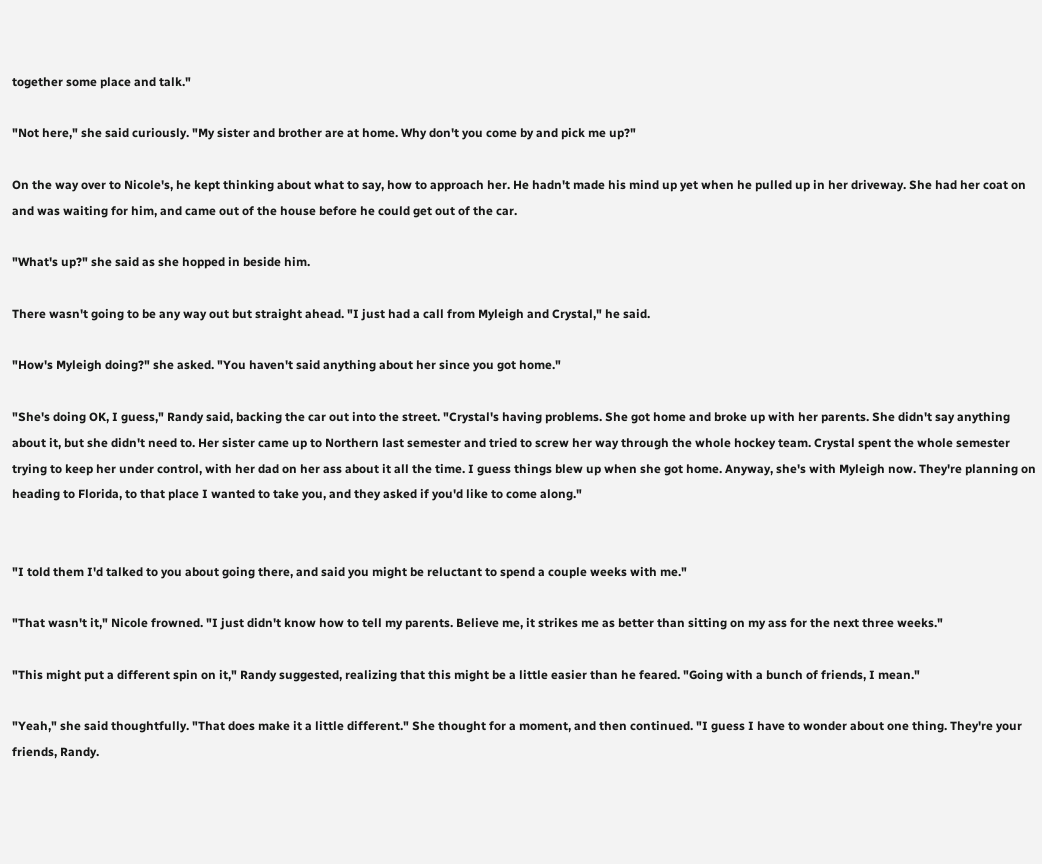together some place and talk."

"Not here," she said curiously. "My sister and brother are at home. Why don't you come by and pick me up?"

On the way over to Nicole's, he kept thinking about what to say, how to approach her. He hadn't made his mind up yet when he pulled up in her driveway. She had her coat on and was waiting for him, and came out of the house before he could get out of the car.

"What's up?" she said as she hopped in beside him.

There wasn't going to be any way out but straight ahead. "I just had a call from Myleigh and Crystal," he said.

"How's Myleigh doing?" she asked. "You haven't said anything about her since you got home."

"She's doing OK, I guess," Randy said, backing the car out into the street. "Crystal's having problems. She got home and broke up with her parents. She didn't say anything about it, but she didn't need to. Her sister came up to Northern last semester and tried to screw her way through the whole hockey team. Crystal spent the whole semester trying to keep her under control, with her dad on her ass about it all the time. I guess things blew up when she got home. Anyway, she's with Myleigh now. They're planning on heading to Florida, to that place I wanted to take you, and they asked if you'd like to come along."


"I told them I'd talked to you about going there, and said you might be reluctant to spend a couple weeks with me."

"That wasn't it," Nicole frowned. "I just didn't know how to tell my parents. Believe me, it strikes me as better than sitting on my ass for the next three weeks."

"This might put a different spin on it," Randy suggested, realizing that this might be a little easier than he feared. "Going with a bunch of friends, I mean."

"Yeah," she said thoughtfully. "That does make it a little different." She thought for a moment, and then continued. "I guess I have to wonder about one thing. They're your friends, Randy.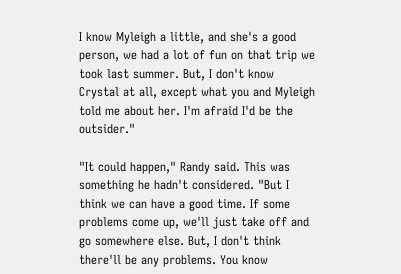I know Myleigh a little, and she's a good person, we had a lot of fun on that trip we took last summer. But, I don't know Crystal at all, except what you and Myleigh told me about her. I'm afraid I'd be the outsider."

"It could happen," Randy said. This was something he hadn't considered. "But I think we can have a good time. If some problems come up, we'll just take off and go somewhere else. But, I don't think there'll be any problems. You know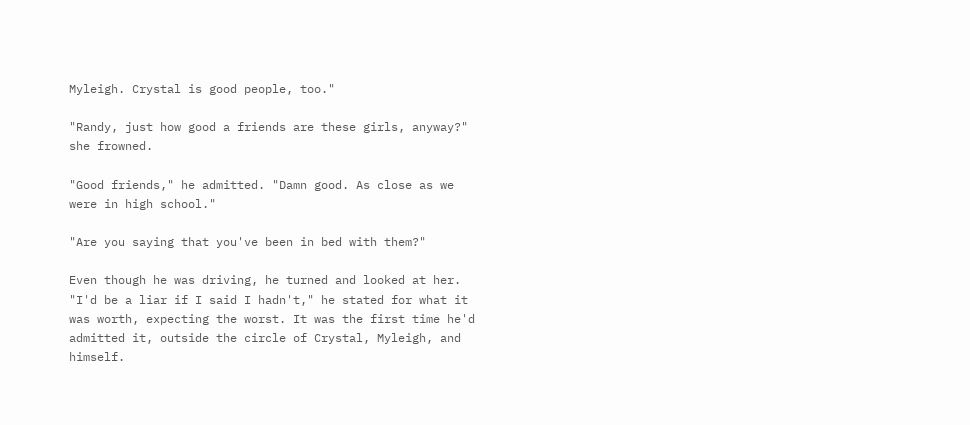Myleigh. Crystal is good people, too."

"Randy, just how good a friends are these girls, anyway?" she frowned.

"Good friends," he admitted. "Damn good. As close as we were in high school."

"Are you saying that you've been in bed with them?"

Even though he was driving, he turned and looked at her. "I'd be a liar if I said I hadn't," he stated for what it was worth, expecting the worst. It was the first time he'd admitted it, outside the circle of Crystal, Myleigh, and himself.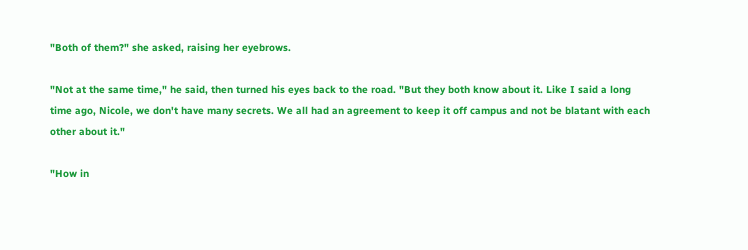"Both of them?" she asked, raising her eyebrows.

"Not at the same time," he said, then turned his eyes back to the road. "But they both know about it. Like I said a long time ago, Nicole, we don't have many secrets. We all had an agreement to keep it off campus and not be blatant with each other about it."

"How in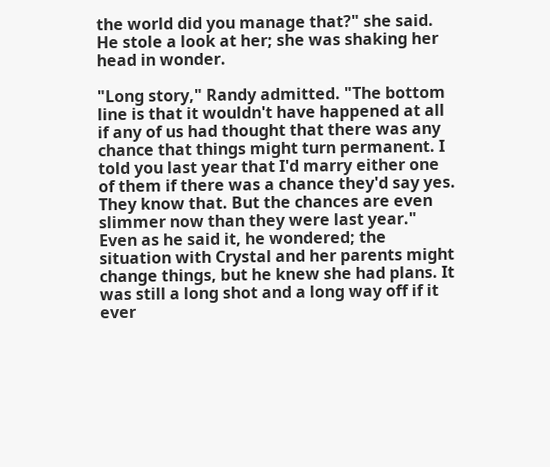the world did you manage that?" she said. He stole a look at her; she was shaking her head in wonder.

"Long story," Randy admitted. "The bottom line is that it wouldn't have happened at all if any of us had thought that there was any chance that things might turn permanent. I told you last year that I'd marry either one of them if there was a chance they'd say yes. They know that. But the chances are even slimmer now than they were last year." Even as he said it, he wondered; the situation with Crystal and her parents might change things, but he knew she had plans. It was still a long shot and a long way off if it ever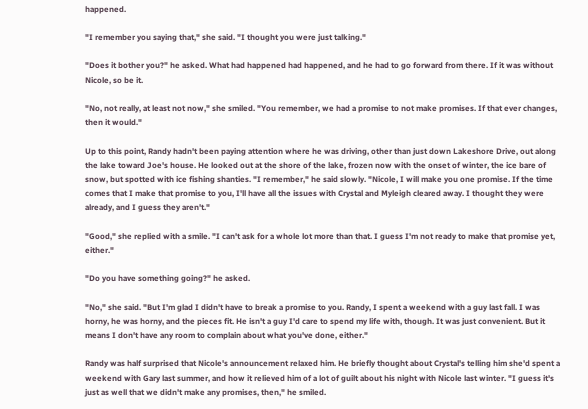happened.

"I remember you saying that," she said. "I thought you were just talking."

"Does it bother you?" he asked. What had happened had happened, and he had to go forward from there. If it was without Nicole, so be it.

"No, not really, at least not now," she smiled. "You remember, we had a promise to not make promises. If that ever changes, then it would."

Up to this point, Randy hadn't been paying attention where he was driving, other than just down Lakeshore Drive, out along the lake toward Joe's house. He looked out at the shore of the lake, frozen now with the onset of winter, the ice bare of snow, but spotted with ice fishing shanties. "I remember," he said slowly. "Nicole, I will make you one promise. If the time comes that I make that promise to you, I'll have all the issues with Crystal and Myleigh cleared away. I thought they were already, and I guess they aren't."

"Good," she replied with a smile. "I can't ask for a whole lot more than that. I guess I'm not ready to make that promise yet, either."

"Do you have something going?" he asked.

"No," she said. "But I'm glad I didn't have to break a promise to you. Randy, I spent a weekend with a guy last fall. I was horny, he was horny, and the pieces fit. He isn't a guy I'd care to spend my life with, though. It was just convenient. But it means I don't have any room to complain about what you've done, either."

Randy was half surprised that Nicole's announcement relaxed him. He briefly thought about Crystal's telling him she'd spent a weekend with Gary last summer, and how it relieved him of a lot of guilt about his night with Nicole last winter. "I guess it's just as well that we didn't make any promises, then," he smiled.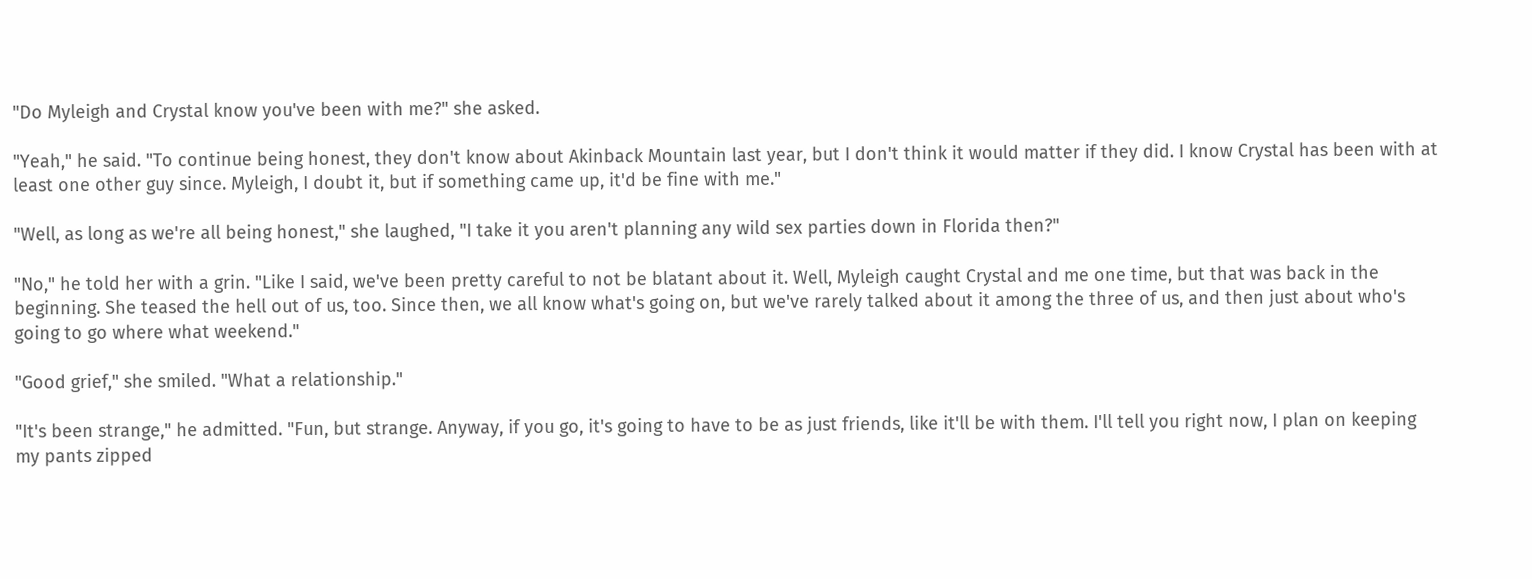"Do Myleigh and Crystal know you've been with me?" she asked.

"Yeah," he said. "To continue being honest, they don't know about Akinback Mountain last year, but I don't think it would matter if they did. I know Crystal has been with at least one other guy since. Myleigh, I doubt it, but if something came up, it'd be fine with me."

"Well, as long as we're all being honest," she laughed, "I take it you aren't planning any wild sex parties down in Florida then?"

"No," he told her with a grin. "Like I said, we've been pretty careful to not be blatant about it. Well, Myleigh caught Crystal and me one time, but that was back in the beginning. She teased the hell out of us, too. Since then, we all know what's going on, but we've rarely talked about it among the three of us, and then just about who's going to go where what weekend."

"Good grief," she smiled. "What a relationship."

"It's been strange," he admitted. "Fun, but strange. Anyway, if you go, it's going to have to be as just friends, like it'll be with them. I'll tell you right now, I plan on keeping my pants zipped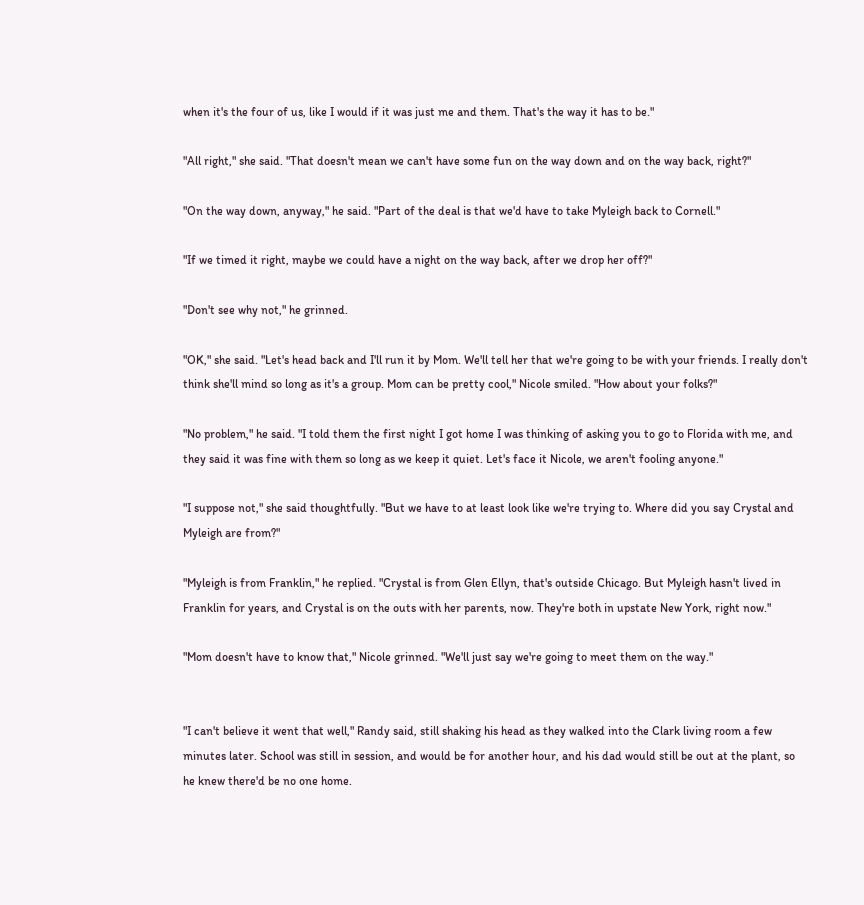when it's the four of us, like I would if it was just me and them. That's the way it has to be."

"All right," she said. "That doesn't mean we can't have some fun on the way down and on the way back, right?"

"On the way down, anyway," he said. "Part of the deal is that we'd have to take Myleigh back to Cornell."

"If we timed it right, maybe we could have a night on the way back, after we drop her off?"

"Don't see why not," he grinned.

"OK," she said. "Let's head back and I'll run it by Mom. We'll tell her that we're going to be with your friends. I really don't think she'll mind so long as it's a group. Mom can be pretty cool," Nicole smiled. "How about your folks?"

"No problem," he said. "I told them the first night I got home I was thinking of asking you to go to Florida with me, and they said it was fine with them so long as we keep it quiet. Let's face it Nicole, we aren't fooling anyone."

"I suppose not," she said thoughtfully. "But we have to at least look like we're trying to. Where did you say Crystal and Myleigh are from?"

"Myleigh is from Franklin," he replied. "Crystal is from Glen Ellyn, that's outside Chicago. But Myleigh hasn't lived in Franklin for years, and Crystal is on the outs with her parents, now. They're both in upstate New York, right now."

"Mom doesn't have to know that," Nicole grinned. "We'll just say we're going to meet them on the way."


"I can't believe it went that well," Randy said, still shaking his head as they walked into the Clark living room a few minutes later. School was still in session, and would be for another hour, and his dad would still be out at the plant, so he knew there'd be no one home.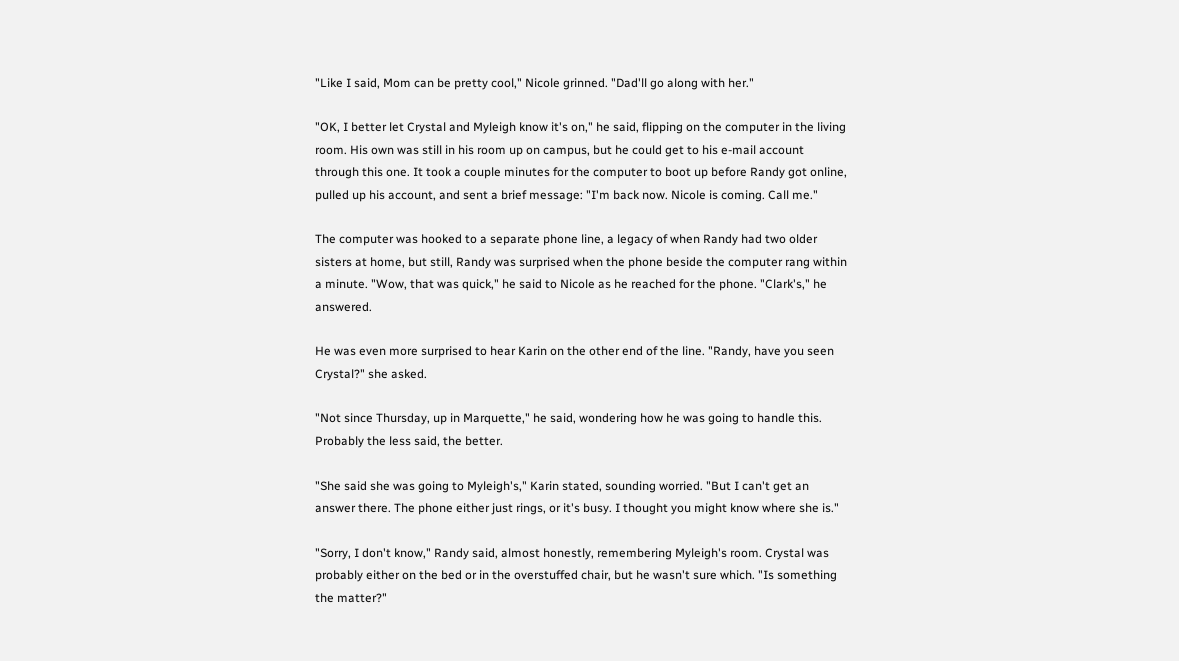"Like I said, Mom can be pretty cool," Nicole grinned. "Dad'll go along with her."

"OK, I better let Crystal and Myleigh know it's on," he said, flipping on the computer in the living room. His own was still in his room up on campus, but he could get to his e-mail account through this one. It took a couple minutes for the computer to boot up before Randy got online, pulled up his account, and sent a brief message: "I'm back now. Nicole is coming. Call me."

The computer was hooked to a separate phone line, a legacy of when Randy had two older sisters at home, but still, Randy was surprised when the phone beside the computer rang within a minute. "Wow, that was quick," he said to Nicole as he reached for the phone. "Clark's," he answered.

He was even more surprised to hear Karin on the other end of the line. "Randy, have you seen Crystal?" she asked.

"Not since Thursday, up in Marquette," he said, wondering how he was going to handle this. Probably the less said, the better.

"She said she was going to Myleigh's," Karin stated, sounding worried. "But I can't get an answer there. The phone either just rings, or it's busy. I thought you might know where she is."

"Sorry, I don't know," Randy said, almost honestly, remembering Myleigh's room. Crystal was probably either on the bed or in the overstuffed chair, but he wasn't sure which. "Is something the matter?"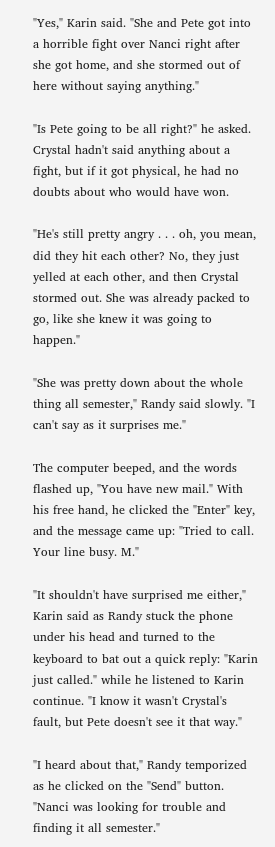"Yes," Karin said. "She and Pete got into a horrible fight over Nanci right after she got home, and she stormed out of here without saying anything."

"Is Pete going to be all right?" he asked. Crystal hadn't said anything about a fight, but if it got physical, he had no doubts about who would have won.

"He's still pretty angry . . . oh, you mean, did they hit each other? No, they just yelled at each other, and then Crystal stormed out. She was already packed to go, like she knew it was going to happen."

"She was pretty down about the whole thing all semester," Randy said slowly. "I can't say as it surprises me."

The computer beeped, and the words flashed up, "You have new mail." With his free hand, he clicked the "Enter" key, and the message came up: "Tried to call. Your line busy. M."

"It shouldn't have surprised me either," Karin said as Randy stuck the phone under his head and turned to the keyboard to bat out a quick reply: "Karin just called." while he listened to Karin continue. "I know it wasn't Crystal's fault, but Pete doesn't see it that way."

"I heard about that," Randy temporized as he clicked on the "Send" button. "Nanci was looking for trouble and finding it all semester."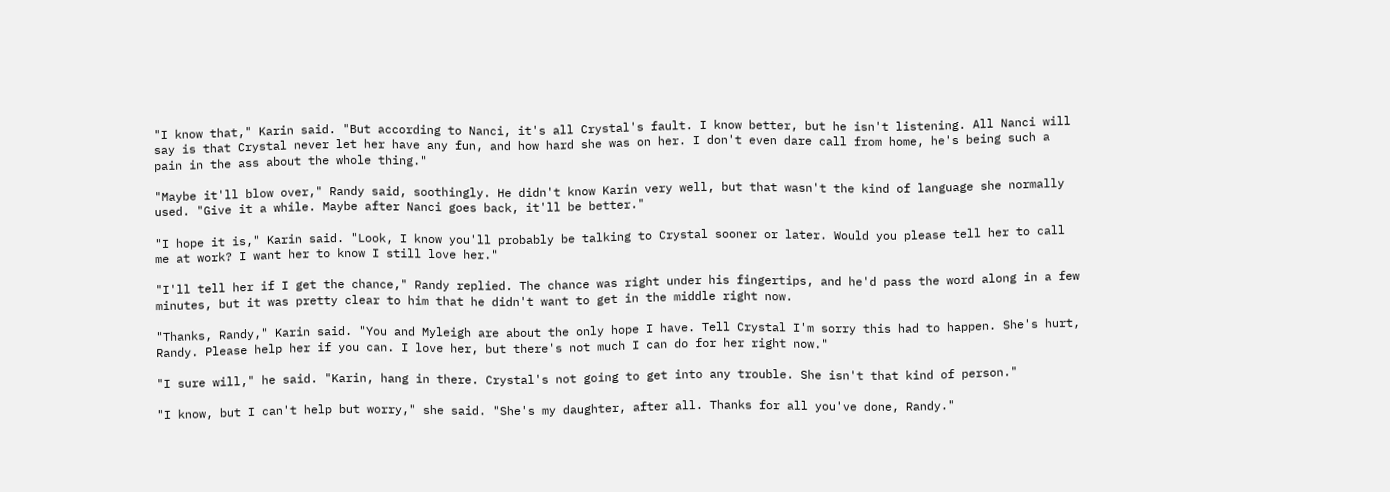"I know that," Karin said. "But according to Nanci, it's all Crystal's fault. I know better, but he isn't listening. All Nanci will say is that Crystal never let her have any fun, and how hard she was on her. I don't even dare call from home, he's being such a pain in the ass about the whole thing."

"Maybe it'll blow over," Randy said, soothingly. He didn't know Karin very well, but that wasn't the kind of language she normally used. "Give it a while. Maybe after Nanci goes back, it'll be better."

"I hope it is," Karin said. "Look, I know you'll probably be talking to Crystal sooner or later. Would you please tell her to call me at work? I want her to know I still love her."

"I'll tell her if I get the chance," Randy replied. The chance was right under his fingertips, and he'd pass the word along in a few minutes, but it was pretty clear to him that he didn't want to get in the middle right now.

"Thanks, Randy," Karin said. "You and Myleigh are about the only hope I have. Tell Crystal I'm sorry this had to happen. She's hurt, Randy. Please help her if you can. I love her, but there's not much I can do for her right now."

"I sure will," he said. "Karin, hang in there. Crystal's not going to get into any trouble. She isn't that kind of person."

"I know, but I can't help but worry," she said. "She's my daughter, after all. Thanks for all you've done, Randy."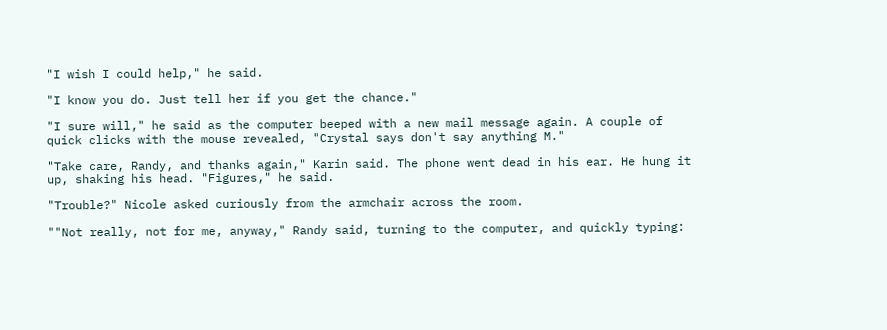"I wish I could help," he said.

"I know you do. Just tell her if you get the chance."

"I sure will," he said as the computer beeped with a new mail message again. A couple of quick clicks with the mouse revealed, "Crystal says don't say anything M."

"Take care, Randy, and thanks again," Karin said. The phone went dead in his ear. He hung it up, shaking his head. "Figures," he said.

"Trouble?" Nicole asked curiously from the armchair across the room.

""Not really, not for me, anyway," Randy said, turning to the computer, and quickly typing: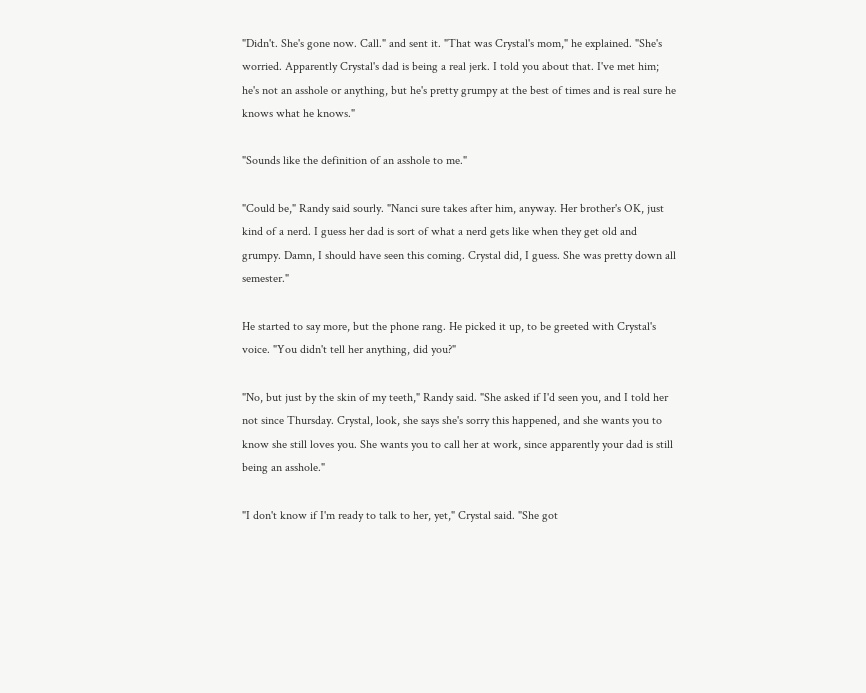"Didn't. She's gone now. Call." and sent it. "That was Crystal's mom," he explained. "She's worried. Apparently Crystal's dad is being a real jerk. I told you about that. I've met him; he's not an asshole or anything, but he's pretty grumpy at the best of times and is real sure he knows what he knows."

"Sounds like the definition of an asshole to me."

"Could be," Randy said sourly. "Nanci sure takes after him, anyway. Her brother's OK, just kind of a nerd. I guess her dad is sort of what a nerd gets like when they get old and grumpy. Damn, I should have seen this coming. Crystal did, I guess. She was pretty down all semester."

He started to say more, but the phone rang. He picked it up, to be greeted with Crystal's voice. "You didn't tell her anything, did you?"

"No, but just by the skin of my teeth," Randy said. "She asked if I'd seen you, and I told her not since Thursday. Crystal, look, she says she's sorry this happened, and she wants you to know she still loves you. She wants you to call her at work, since apparently your dad is still being an asshole."

"I don't know if I'm ready to talk to her, yet," Crystal said. "She got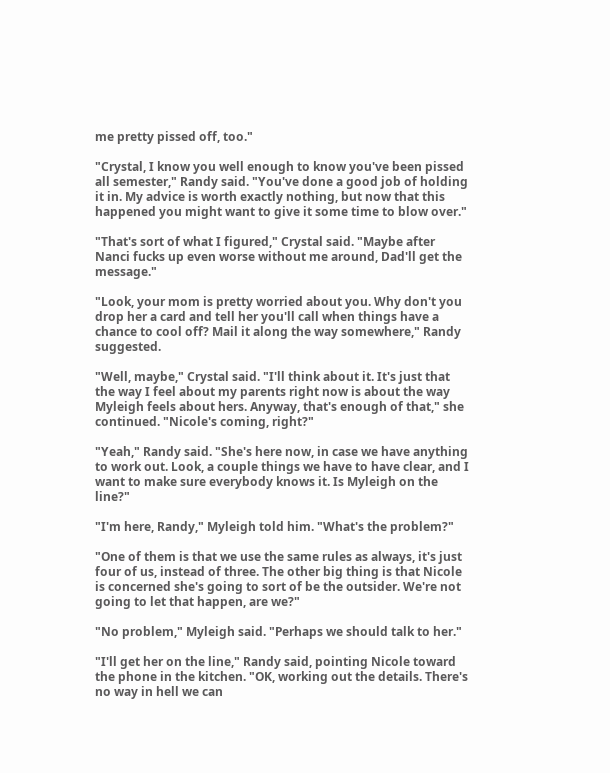me pretty pissed off, too."

"Crystal, I know you well enough to know you've been pissed all semester," Randy said. "You've done a good job of holding it in. My advice is worth exactly nothing, but now that this happened you might want to give it some time to blow over."

"That's sort of what I figured," Crystal said. "Maybe after Nanci fucks up even worse without me around, Dad'll get the message."

"Look, your mom is pretty worried about you. Why don't you drop her a card and tell her you'll call when things have a chance to cool off? Mail it along the way somewhere," Randy suggested.

"Well, maybe," Crystal said. "I'll think about it. It's just that the way I feel about my parents right now is about the way Myleigh feels about hers. Anyway, that's enough of that," she continued. "Nicole's coming, right?"

"Yeah," Randy said. "She's here now, in case we have anything to work out. Look, a couple things we have to have clear, and I want to make sure everybody knows it. Is Myleigh on the line?"

"I'm here, Randy," Myleigh told him. "What's the problem?"

"One of them is that we use the same rules as always, it's just four of us, instead of three. The other big thing is that Nicole is concerned she's going to sort of be the outsider. We're not going to let that happen, are we?"

"No problem," Myleigh said. "Perhaps we should talk to her."

"I'll get her on the line," Randy said, pointing Nicole toward the phone in the kitchen. "OK, working out the details. There's no way in hell we can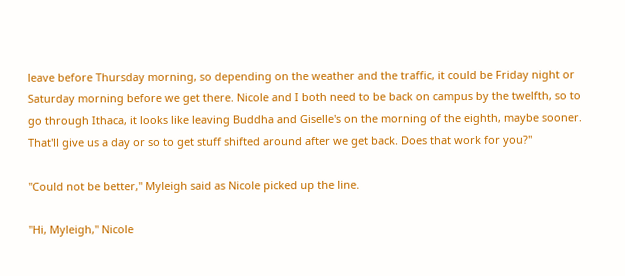leave before Thursday morning, so depending on the weather and the traffic, it could be Friday night or Saturday morning before we get there. Nicole and I both need to be back on campus by the twelfth, so to go through Ithaca, it looks like leaving Buddha and Giselle's on the morning of the eighth, maybe sooner. That'll give us a day or so to get stuff shifted around after we get back. Does that work for you?"

"Could not be better," Myleigh said as Nicole picked up the line.

"Hi, Myleigh," Nicole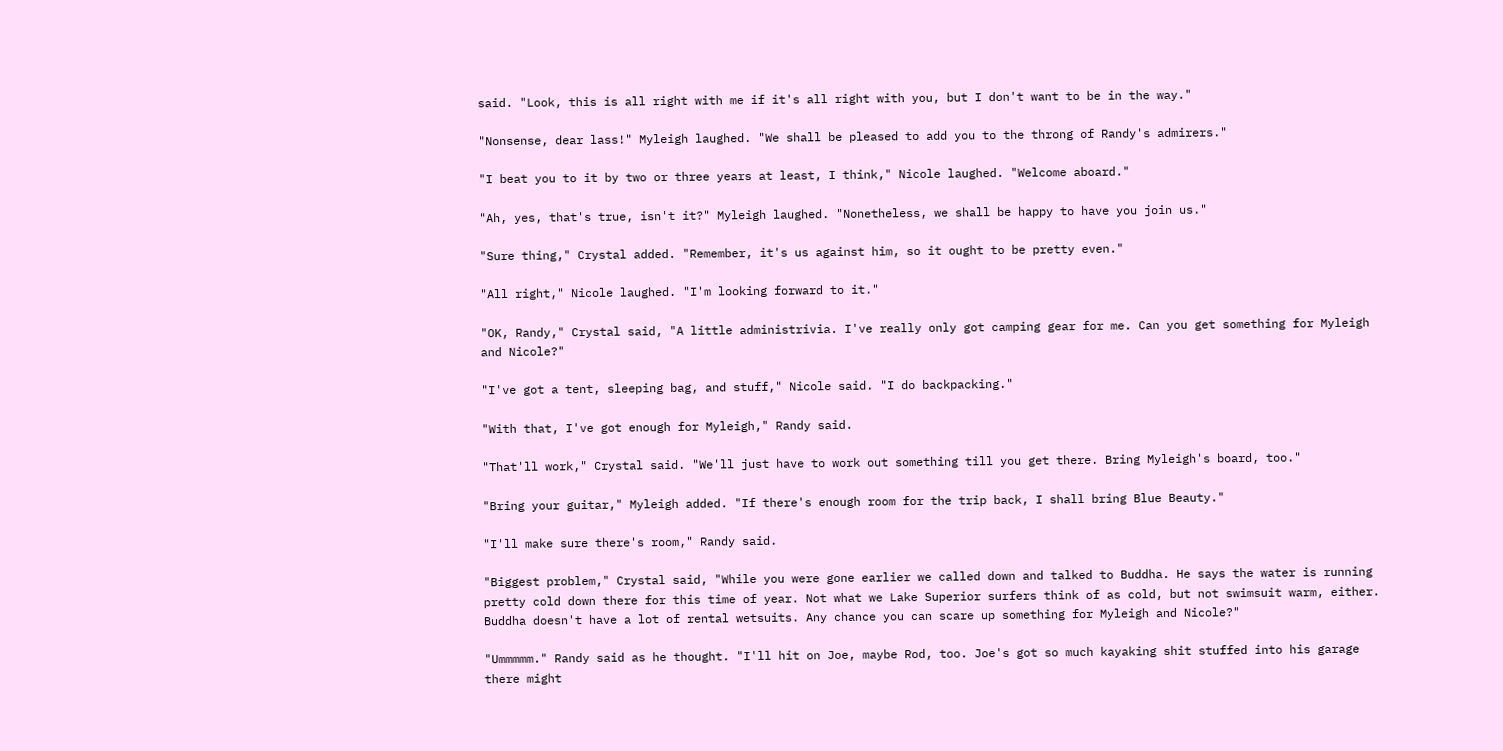said. "Look, this is all right with me if it's all right with you, but I don't want to be in the way."

"Nonsense, dear lass!" Myleigh laughed. "We shall be pleased to add you to the throng of Randy's admirers."

"I beat you to it by two or three years at least, I think," Nicole laughed. "Welcome aboard."

"Ah, yes, that's true, isn't it?" Myleigh laughed. "Nonetheless, we shall be happy to have you join us."

"Sure thing," Crystal added. "Remember, it's us against him, so it ought to be pretty even."

"All right," Nicole laughed. "I'm looking forward to it."

"OK, Randy," Crystal said, "A little administrivia. I've really only got camping gear for me. Can you get something for Myleigh and Nicole?"

"I've got a tent, sleeping bag, and stuff," Nicole said. "I do backpacking."

"With that, I've got enough for Myleigh," Randy said.

"That'll work," Crystal said. "We'll just have to work out something till you get there. Bring Myleigh's board, too."

"Bring your guitar," Myleigh added. "If there's enough room for the trip back, I shall bring Blue Beauty."

"I'll make sure there's room," Randy said.

"Biggest problem," Crystal said, "While you were gone earlier we called down and talked to Buddha. He says the water is running pretty cold down there for this time of year. Not what we Lake Superior surfers think of as cold, but not swimsuit warm, either. Buddha doesn't have a lot of rental wetsuits. Any chance you can scare up something for Myleigh and Nicole?"

"Ummmmm." Randy said as he thought. "I'll hit on Joe, maybe Rod, too. Joe's got so much kayaking shit stuffed into his garage there might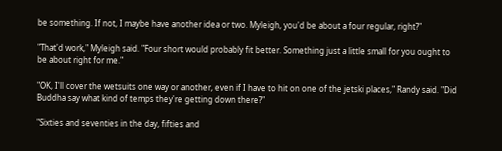be something. If not, I maybe have another idea or two. Myleigh, you'd be about a four regular, right?"

"That'd work," Myleigh said. "Four short would probably fit better. Something just a little small for you ought to be about right for me."

"OK, I'll cover the wetsuits one way or another, even if I have to hit on one of the jetski places," Randy said. "Did Buddha say what kind of temps they're getting down there?"

"Sixties and seventies in the day, fifties and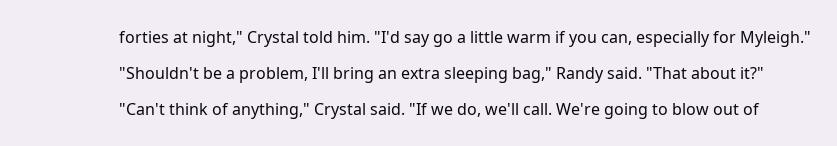forties at night," Crystal told him. "I'd say go a little warm if you can, especially for Myleigh."

"Shouldn't be a problem, I'll bring an extra sleeping bag," Randy said. "That about it?"

"Can't think of anything," Crystal said. "If we do, we'll call. We're going to blow out of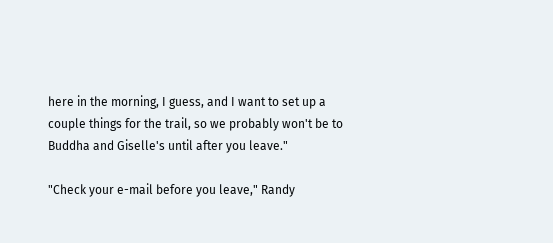here in the morning, I guess, and I want to set up a couple things for the trail, so we probably won't be to Buddha and Giselle's until after you leave."

"Check your e-mail before you leave," Randy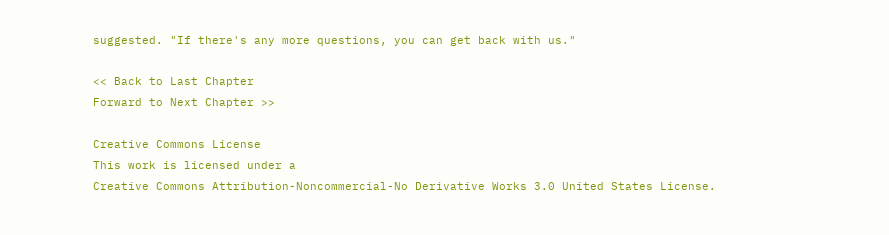suggested. "If there's any more questions, you can get back with us."

<< Back to Last Chapter
Forward to Next Chapter >>

Creative Commons License
This work is licensed under a
Creative Commons Attribution-Noncommercial-No Derivative Works 3.0 United States License.